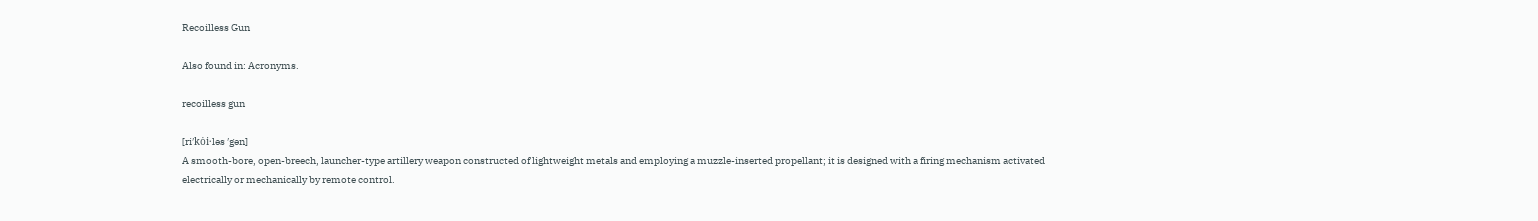Recoilless Gun

Also found in: Acronyms.

recoilless gun

[ri′kȯi·ləs ′gən]
A smooth-bore, open-breech, launcher-type artillery weapon constructed of lightweight metals and employing a muzzle-inserted propellant; it is designed with a firing mechanism activated electrically or mechanically by remote control.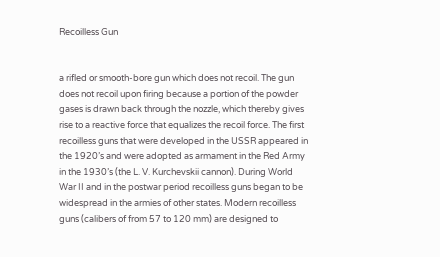Recoilless Gun


a rifled or smooth-bore gun which does not recoil. The gun does not recoil upon firing because a portion of the powder gases is drawn back through the nozzle, which thereby gives rise to a reactive force that equalizes the recoil force. The first recoilless guns that were developed in the USSR appeared in the 1920’s and were adopted as armament in the Red Army in the 1930’s (the L. V. Kurchevskii cannon). During World War II and in the postwar period recoilless guns began to be widespread in the armies of other states. Modern recoilless guns (calibers of from 57 to 120 mm) are designed to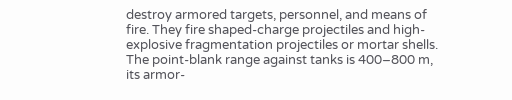destroy armored targets, personnel, and means of fire. They fire shaped-charge projectiles and high-explosive fragmentation projectiles or mortar shells. The point-blank range against tanks is 400–800 m, its armor-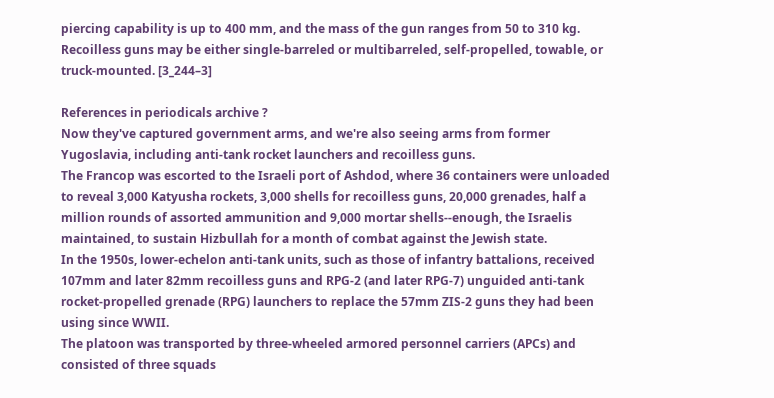piercing capability is up to 400 mm, and the mass of the gun ranges from 50 to 310 kg. Recoilless guns may be either single-barreled or multibarreled, self-propelled, towable, or truck-mounted. [3_244–3]

References in periodicals archive ?
Now they've captured government arms, and we're also seeing arms from former Yugoslavia, including anti-tank rocket launchers and recoilless guns.
The Francop was escorted to the Israeli port of Ashdod, where 36 containers were unloaded to reveal 3,000 Katyusha rockets, 3,000 shells for recoilless guns, 20,000 grenades, half a million rounds of assorted ammunition and 9,000 mortar shells--enough, the Israelis maintained, to sustain Hizbullah for a month of combat against the Jewish state.
In the 1950s, lower-echelon anti-tank units, such as those of infantry battalions, received 107mm and later 82mm recoilless guns and RPG-2 (and later RPG-7) unguided anti-tank rocket-propelled grenade (RPG) launchers to replace the 57mm ZIS-2 guns they had been using since WWII.
The platoon was transported by three-wheeled armored personnel carriers (APCs) and consisted of three squads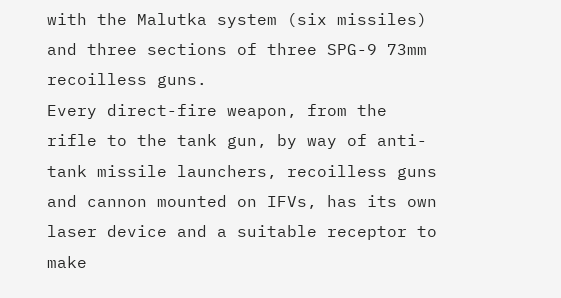with the Malutka system (six missiles) and three sections of three SPG-9 73mm recoilless guns.
Every direct-fire weapon, from the rifle to the tank gun, by way of anti-tank missile launchers, recoilless guns and cannon mounted on IFVs, has its own laser device and a suitable receptor to make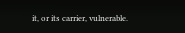it, or its carrier, vulnerable.